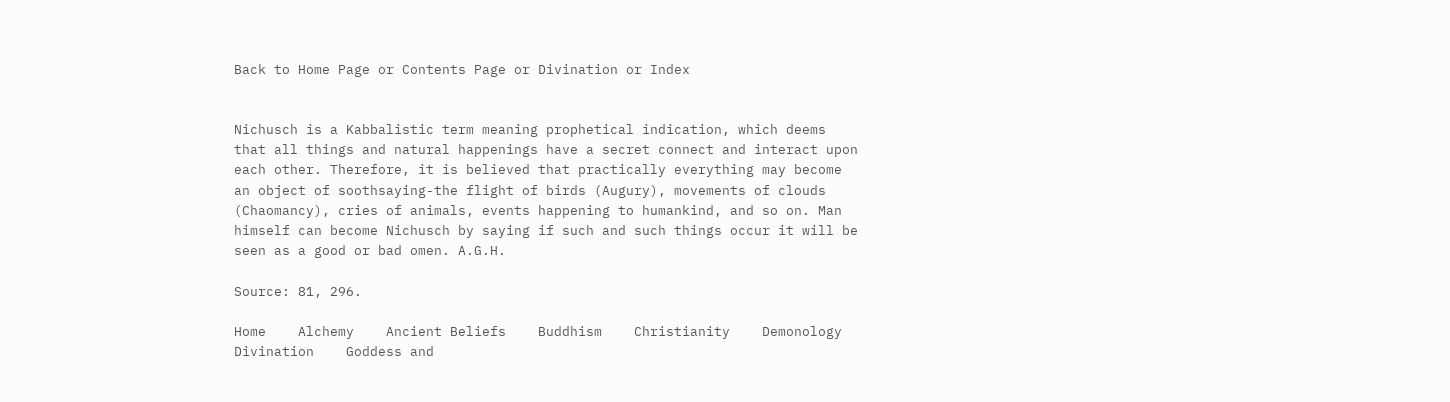Back to Home Page or Contents Page or Divination or Index


Nichusch is a Kabbalistic term meaning prophetical indication, which deems that all things and natural happenings have a secret connect and interact upon each other. Therefore, it is believed that practically everything may become an object of soothsaying-the flight of birds (Augury), movements of clouds (Chaomancy), cries of animals, events happening to humankind, and so on. Man himself can become Nichusch by saying if such and such things occur it will be seen as a good or bad omen. A.G.H.

Source: 81, 296.

Home    Alchemy    Ancient Beliefs    Buddhism    Christianity    Demonology    Divination    Goddess and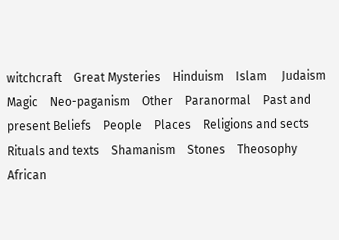witchcraft    Great Mysteries    Hinduism    Islam     Judaism    Magic    Neo-paganism    Other    Paranormal    Past and present Beliefs    People    Places    Religions and sects    Rituals and texts    Shamanism    Stones    Theosophy African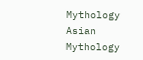Mythology    Asian Mythology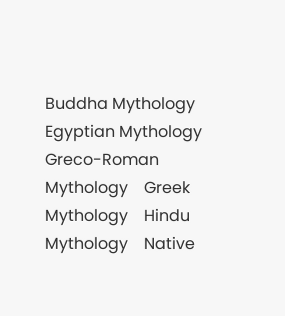Buddha Mythology    Egyptian Mythology    Greco-Roman Mythology    Greek Mythology    Hindu Mythology    Native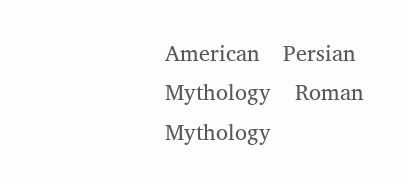American    Persian Mythology    Roman Mythology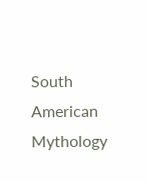South American Mythology